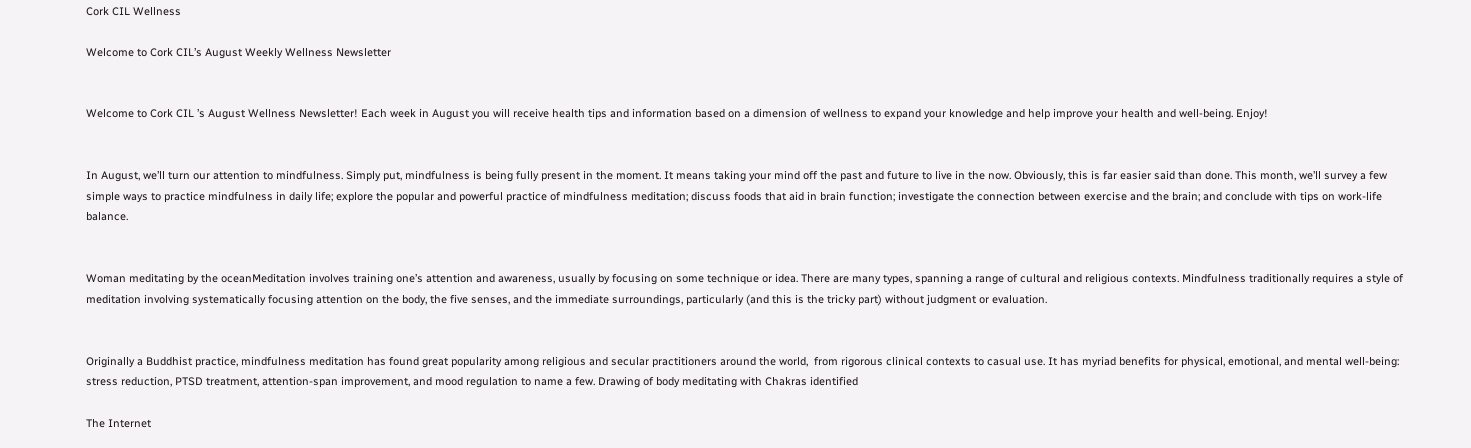Cork CIL Wellness

Welcome to Cork CIL’s August Weekly Wellness Newsletter


Welcome to Cork CIL ’s August Wellness Newsletter! Each week in August you will receive health tips and information based on a dimension of wellness to expand your knowledge and help improve your health and well-being. Enjoy!


In August, we’ll turn our attention to mindfulness. Simply put, mindfulness is being fully present in the moment. It means taking your mind off the past and future to live in the now. Obviously, this is far easier said than done. This month, we’ll survey a few simple ways to practice mindfulness in daily life; explore the popular and powerful practice of mindfulness meditation; discuss foods that aid in brain function; investigate the connection between exercise and the brain; and conclude with tips on work-life balance.


Woman meditating by the oceanMeditation involves training one’s attention and awareness, usually by focusing on some technique or idea. There are many types, spanning a range of cultural and religious contexts. Mindfulness traditionally requires a style of meditation involving systematically focusing attention on the body, the five senses, and the immediate surroundings, particularly (and this is the tricky part) without judgment or evaluation.


Originally a Buddhist practice, mindfulness meditation has found great popularity among religious and secular practitioners around the world,  from rigorous clinical contexts to casual use. It has myriad benefits for physical, emotional, and mental well-being: stress reduction, PTSD treatment, attention-span improvement, and mood regulation to name a few. Drawing of body meditating with Chakras identified

The Internet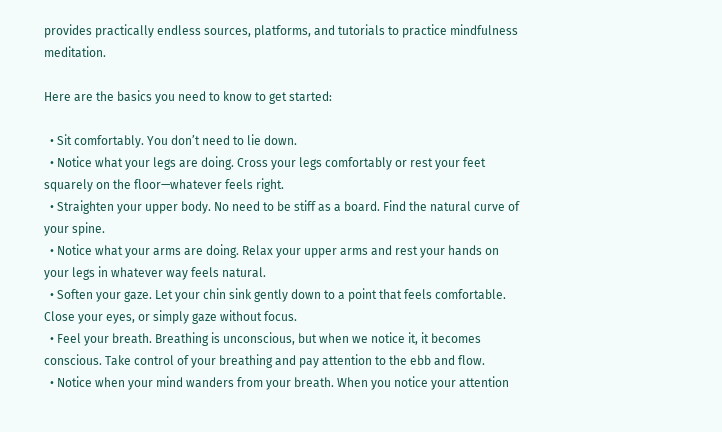provides practically endless sources, platforms, and tutorials to practice mindfulness meditation.

Here are the basics you need to know to get started:

  • Sit comfortably. You don’t need to lie down.
  • Notice what your legs are doing. Cross your legs comfortably or rest your feet squarely on the floor—whatever feels right.
  • Straighten your upper body. No need to be stiff as a board. Find the natural curve of your spine.
  • Notice what your arms are doing. Relax your upper arms and rest your hands on your legs in whatever way feels natural.
  • Soften your gaze. Let your chin sink gently down to a point that feels comfortable. Close your eyes, or simply gaze without focus.
  • Feel your breath. Breathing is unconscious, but when we notice it, it becomes conscious. Take control of your breathing and pay attention to the ebb and flow.
  • Notice when your mind wanders from your breath. When you notice your attention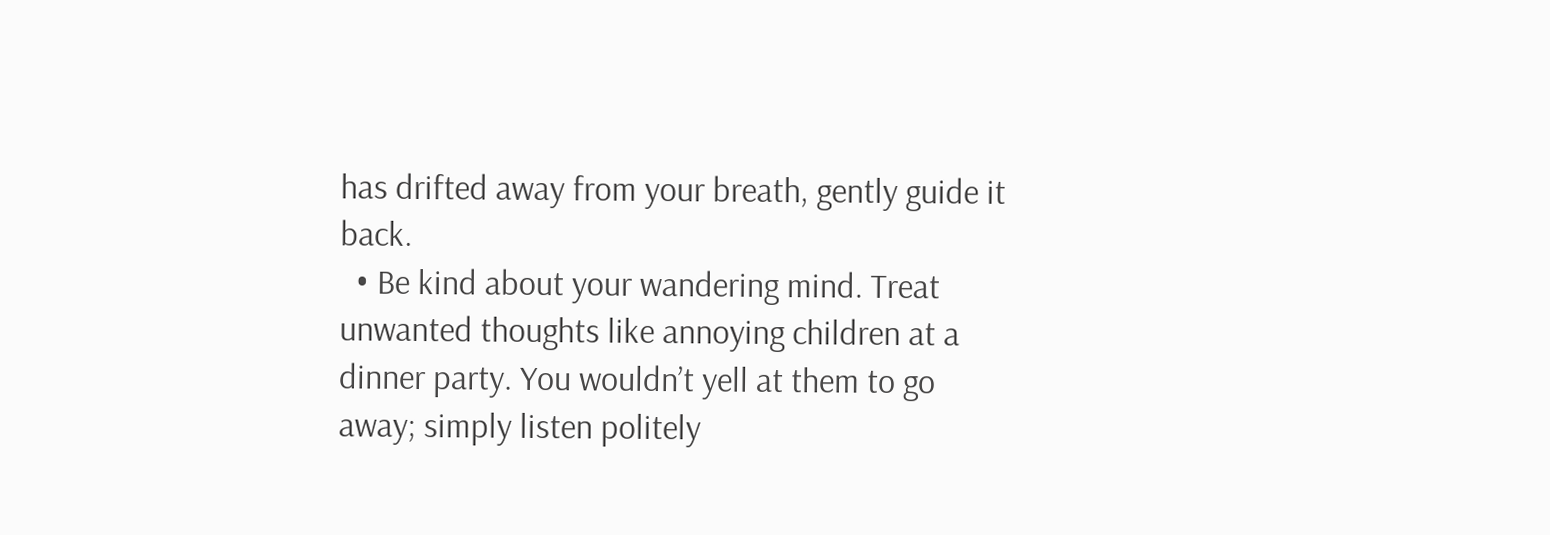has drifted away from your breath, gently guide it back.
  • Be kind about your wandering mind. Treat unwanted thoughts like annoying children at a dinner party. You wouldn’t yell at them to go away; simply listen politely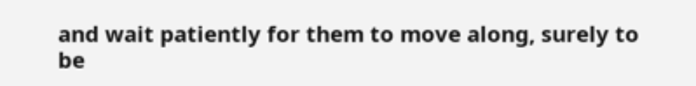and wait patiently for them to move along, surely to be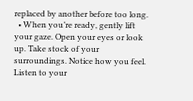replaced by another before too long.
  • When you’re ready, gently lift your gaze. Open your eyes or look up. Take stock of your surroundings. Notice how you feel. Listen to your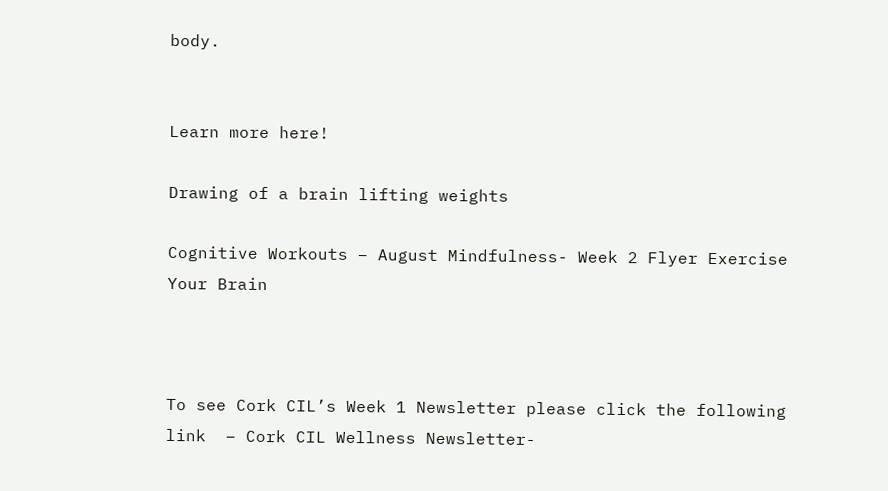body.


Learn more here!

Drawing of a brain lifting weights

Cognitive Workouts – August Mindfulness- Week 2 Flyer Exercise Your Brain



To see Cork CIL’s Week 1 Newsletter please click the following link  – Cork CIL Wellness Newsletter-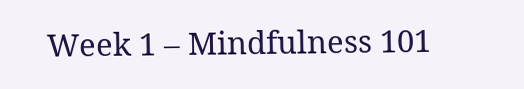Week 1 – Mindfulness 101